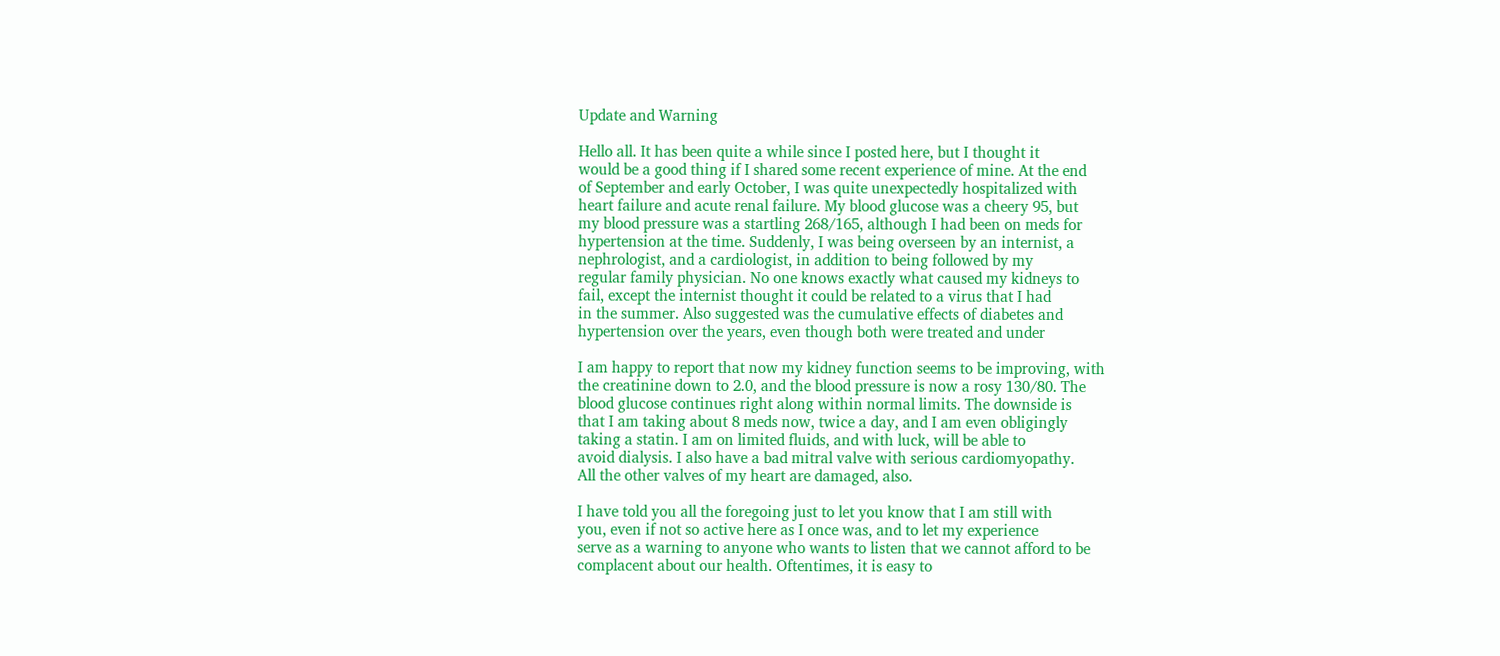Update and Warning

Hello all. It has been quite a while since I posted here, but I thought it
would be a good thing if I shared some recent experience of mine. At the end
of September and early October, I was quite unexpectedly hospitalized with
heart failure and acute renal failure. My blood glucose was a cheery 95, but
my blood pressure was a startling 268/165, although I had been on meds for
hypertension at the time. Suddenly, I was being overseen by an internist, a
nephrologist, and a cardiologist, in addition to being followed by my
regular family physician. No one knows exactly what caused my kidneys to
fail, except the internist thought it could be related to a virus that I had
in the summer. Also suggested was the cumulative effects of diabetes and
hypertension over the years, even though both were treated and under

I am happy to report that now my kidney function seems to be improving, with
the creatinine down to 2.0, and the blood pressure is now a rosy 130/80. The
blood glucose continues right along within normal limits. The downside is
that I am taking about 8 meds now, twice a day, and I am even obligingly
taking a statin. I am on limited fluids, and with luck, will be able to
avoid dialysis. I also have a bad mitral valve with serious cardiomyopathy.
All the other valves of my heart are damaged, also.

I have told you all the foregoing just to let you know that I am still with
you, even if not so active here as I once was, and to let my experience
serve as a warning to anyone who wants to listen that we cannot afford to be
complacent about our health. Oftentimes, it is easy to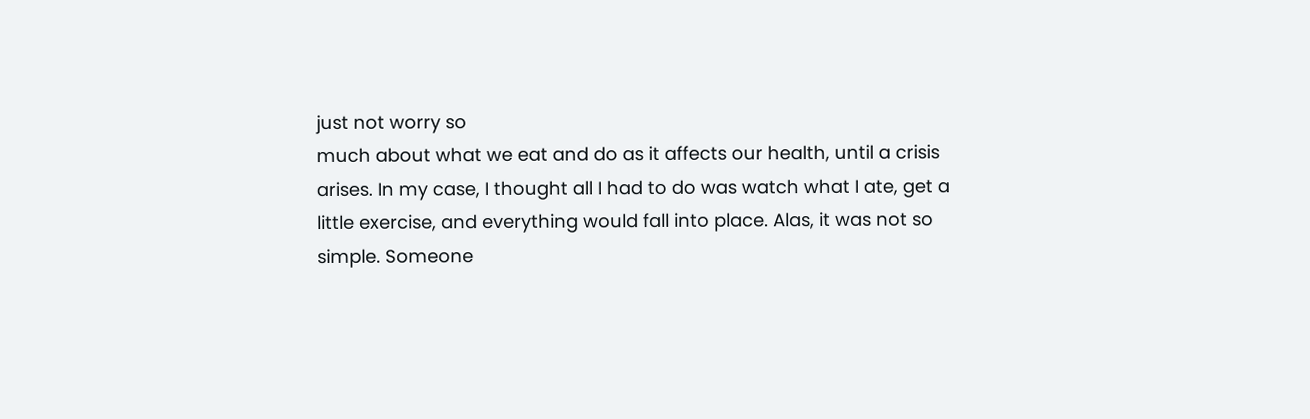just not worry so
much about what we eat and do as it affects our health, until a crisis
arises. In my case, I thought all I had to do was watch what I ate, get a
little exercise, and everything would fall into place. Alas, it was not so
simple. Someone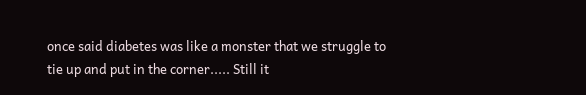once said diabetes was like a monster that we struggle to
tie up and put in the corner..... Still it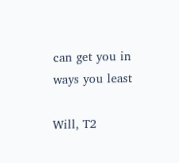can get you in ways you least

Will, T2